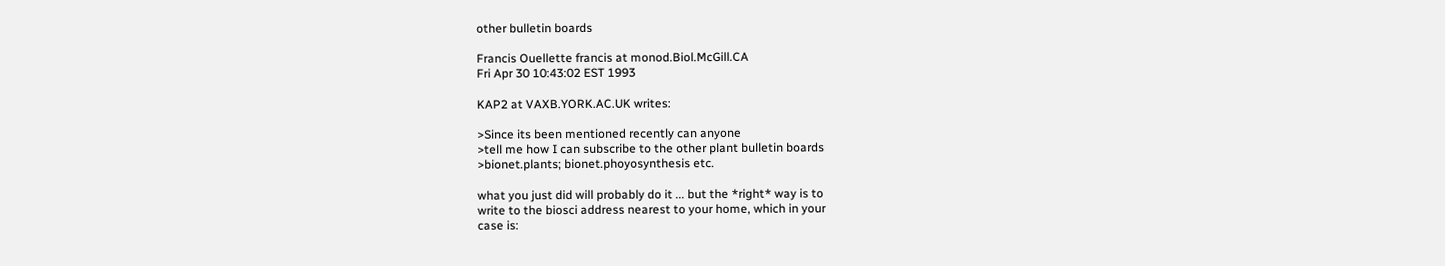other bulletin boards

Francis Ouellette francis at monod.Biol.McGill.CA
Fri Apr 30 10:43:02 EST 1993

KAP2 at VAXB.YORK.AC.UK writes:

>Since its been mentioned recently can anyone
>tell me how I can subscribe to the other plant bulletin boards
>bionet.plants; bionet.phoyosynthesis etc.

what you just did will probably do it ... but the *right* way is to
write to the biosci address nearest to your home, which in your
case is: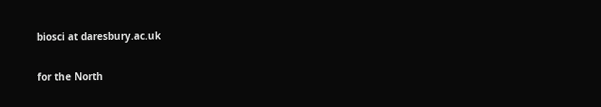biosci at daresbury.ac.uk

for the North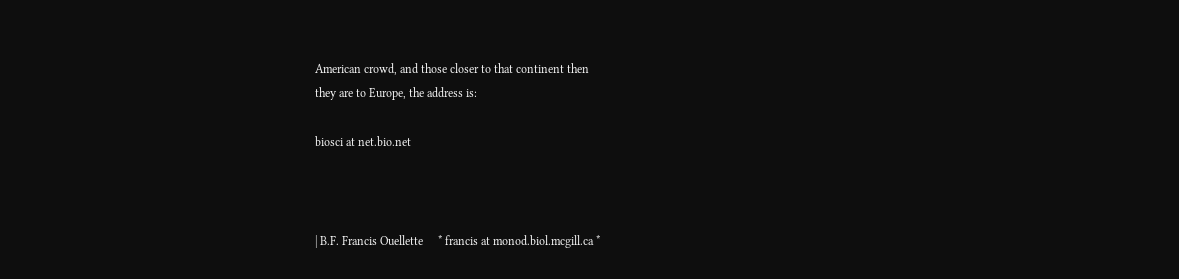American crowd, and those closer to that continent then
they are to Europe, the address is:

biosci at net.bio.net



| B.F. Francis Ouellette     * francis at monod.biol.mcgill.ca *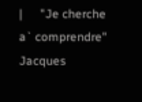|      "Je cherche a` comprendre"  Jacques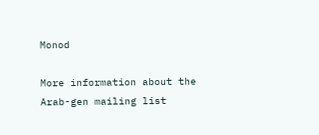Monod

More information about the Arab-gen mailing list